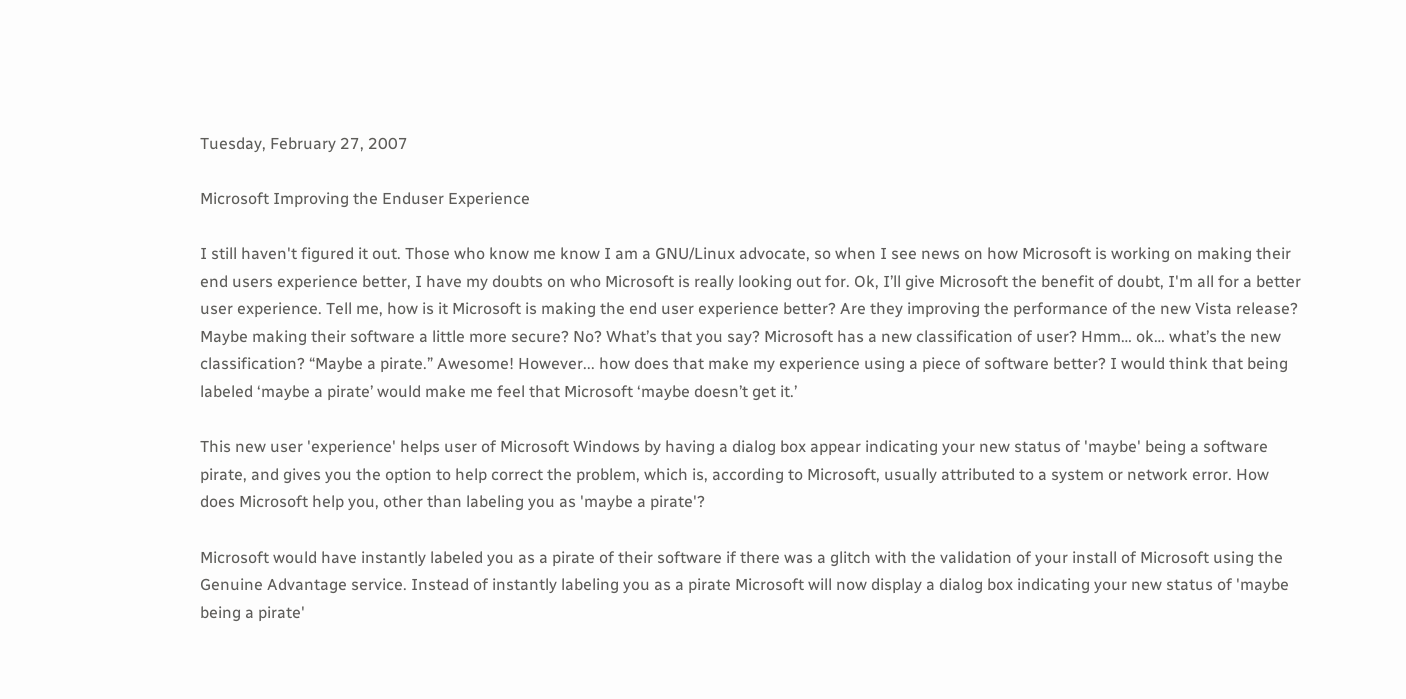Tuesday, February 27, 2007

Microsoft Improving the Enduser Experience

I still haven't figured it out. Those who know me know I am a GNU/Linux advocate, so when I see news on how Microsoft is working on making their end users experience better, I have my doubts on who Microsoft is really looking out for. Ok, I’ll give Microsoft the benefit of doubt, I'm all for a better user experience. Tell me, how is it Microsoft is making the end user experience better? Are they improving the performance of the new Vista release? Maybe making their software a little more secure? No? What’s that you say? Microsoft has a new classification of user? Hmm… ok… what’s the new classification? “Maybe a pirate.” Awesome! However... how does that make my experience using a piece of software better? I would think that being labeled ‘maybe a pirate’ would make me feel that Microsoft ‘maybe doesn’t get it.’

This new user 'experience' helps user of Microsoft Windows by having a dialog box appear indicating your new status of 'maybe' being a software pirate, and gives you the option to help correct the problem, which is, according to Microsoft, usually attributed to a system or network error. How does Microsoft help you, other than labeling you as 'maybe a pirate'?

Microsoft would have instantly labeled you as a pirate of their software if there was a glitch with the validation of your install of Microsoft using the Genuine Advantage service. Instead of instantly labeling you as a pirate Microsoft will now display a dialog box indicating your new status of 'maybe being a pirate'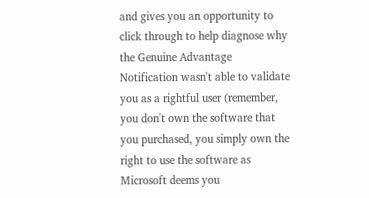and gives you an opportunity to click through to help diagnose why the Genuine Advantage Notification wasn't able to validate you as a rightful user (remember, you don't own the software that you purchased, you simply own the right to use the software as Microsoft deems you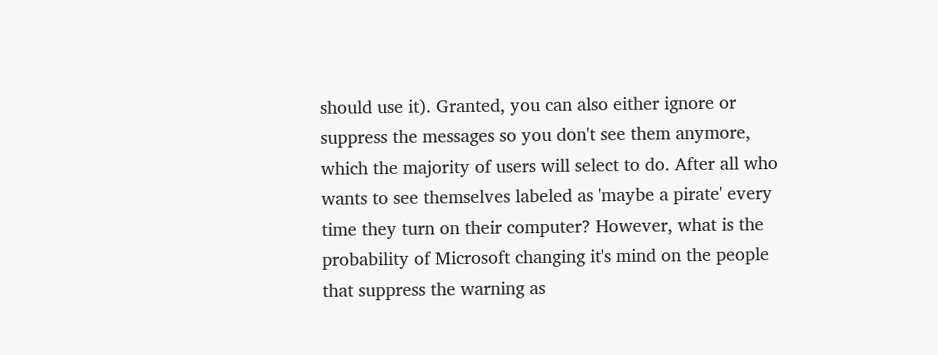should use it). Granted, you can also either ignore or suppress the messages so you don't see them anymore, which the majority of users will select to do. After all who wants to see themselves labeled as 'maybe a pirate' every time they turn on their computer? However, what is the probability of Microsoft changing it's mind on the people that suppress the warning as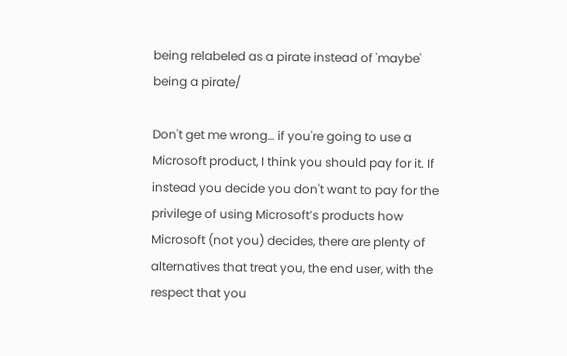being relabeled as a pirate instead of 'maybe' being a pirate/

Don't get me wrong… if you're going to use a Microsoft product, I think you should pay for it. If instead you decide you don't want to pay for the privilege of using Microsoft’s products how Microsoft (not you) decides, there are plenty of alternatives that treat you, the end user, with the respect that you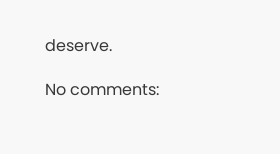deserve.

No comments: